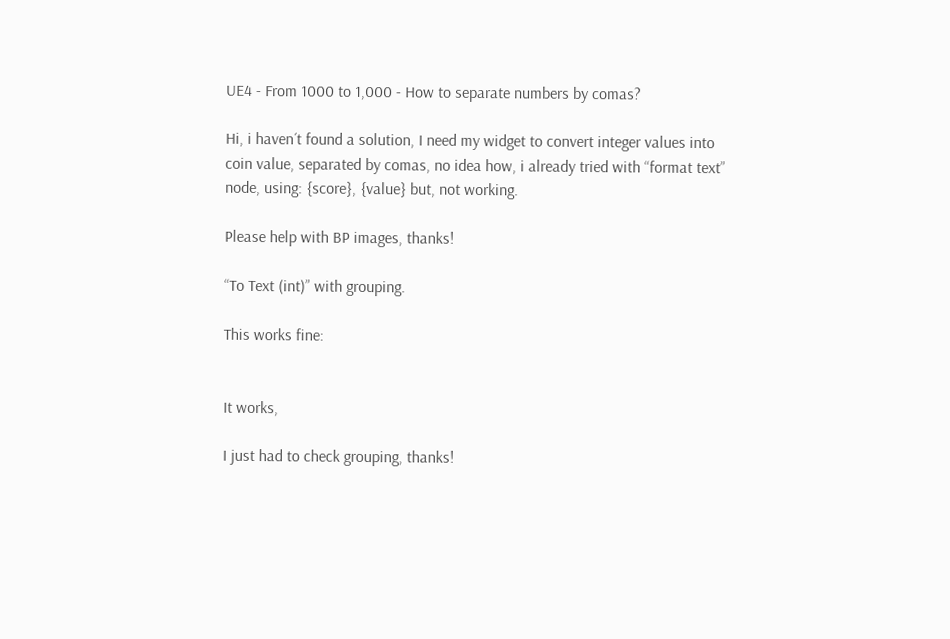UE4 - From 1000 to 1,000 - How to separate numbers by comas?

Hi, i haven´t found a solution, I need my widget to convert integer values into coin value, separated by comas, no idea how, i already tried with “format text” node, using: {score}, {value} but, not working.

Please help with BP images, thanks!

“To Text (int)” with grouping.

This works fine:


It works,

I just had to check grouping, thanks!